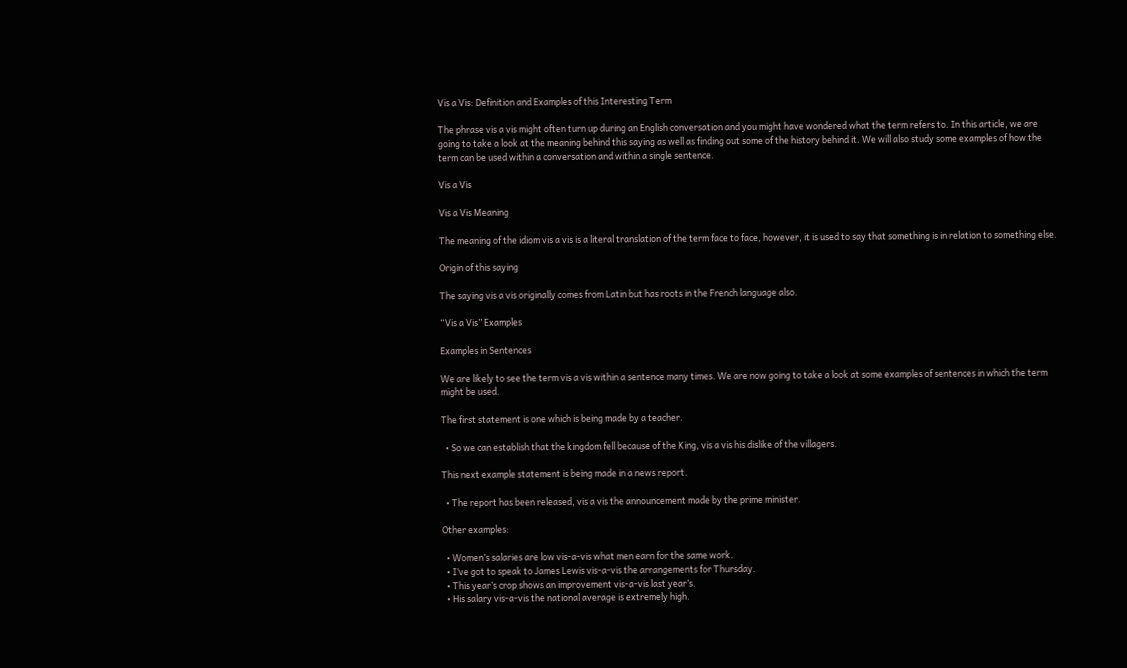Vis a Vis: Definition and Examples of this Interesting Term

The phrase vis a vis might often turn up during an English conversation and you might have wondered what the term refers to. In this article, we are going to take a look at the meaning behind this saying as well as finding out some of the history behind it. We will also study some examples of how the term can be used within a conversation and within a single sentence.

Vis a Vis

Vis a Vis Meaning

The meaning of the idiom vis a vis is a literal translation of the term face to face, however, it is used to say that something is in relation to something else.

Origin of this saying

The saying vis a vis originally comes from Latin but has roots in the French language also.

“Vis a Vis” Examples

Examples in Sentences

We are likely to see the term vis a vis within a sentence many times. We are now going to take a look at some examples of sentences in which the term might be used.

The first statement is one which is being made by a teacher.

  • So we can establish that the kingdom fell because of the King, vis a vis his dislike of the villagers.

This next example statement is being made in a news report.

  • The report has been released, vis a vis the announcement made by the prime minister.

Other examples:

  • Women’s salaries are low vis-a-vis what men earn for the same work.
  • I’ve got to speak to James Lewis vis-a-vis the arrangements for Thursday.
  • This year’s crop shows an improvement vis-a-vis last year’s.
  • His salary vis-a-vis the national average is extremely high.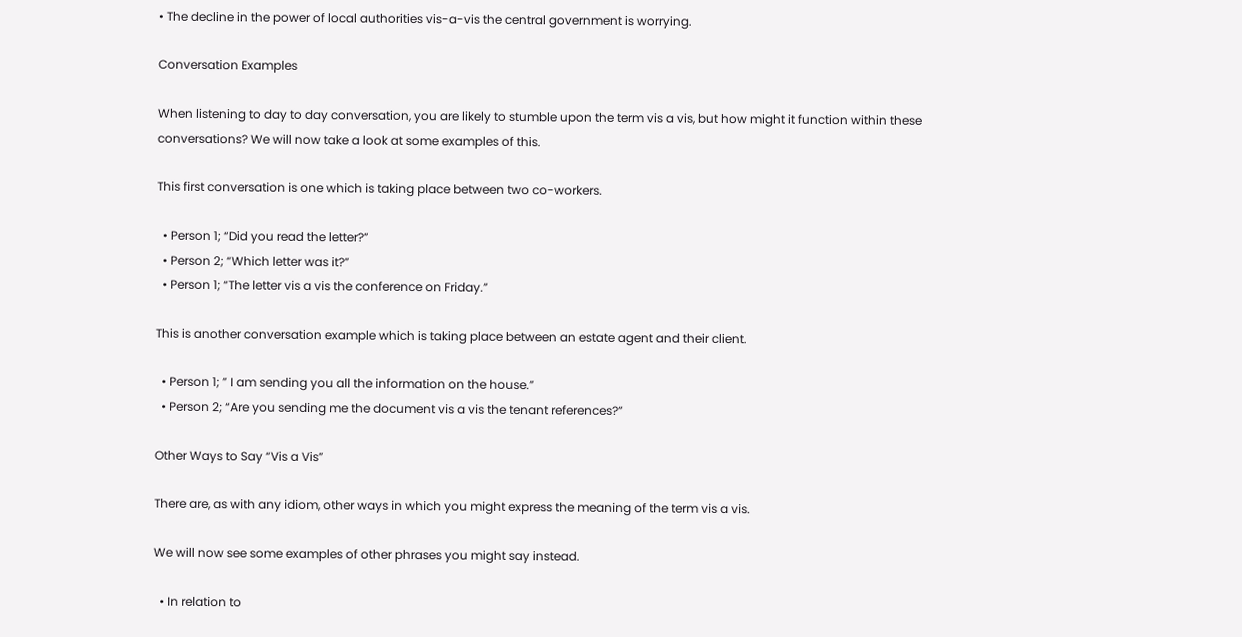• The decline in the power of local authorities vis-a-vis the central government is worrying.

Conversation Examples

When listening to day to day conversation, you are likely to stumble upon the term vis a vis, but how might it function within these conversations? We will now take a look at some examples of this.

This first conversation is one which is taking place between two co-workers.

  • Person 1; “Did you read the letter?”
  • Person 2; “Which letter was it?”
  • Person 1; “The letter vis a vis the conference on Friday.”

This is another conversation example which is taking place between an estate agent and their client.

  • Person 1; ” I am sending you all the information on the house.”
  • Person 2; “Are you sending me the document vis a vis the tenant references?”

Other Ways to Say “Vis a Vis”

There are, as with any idiom, other ways in which you might express the meaning of the term vis a vis.

We will now see some examples of other phrases you might say instead.

  • In relation to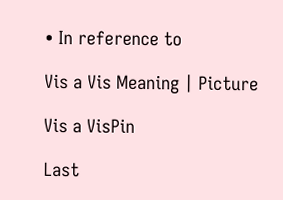• In reference to

Vis a Vis Meaning | Picture

Vis a VisPin

Last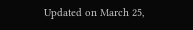Updated on March 25,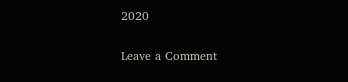2020

Leave a Comment